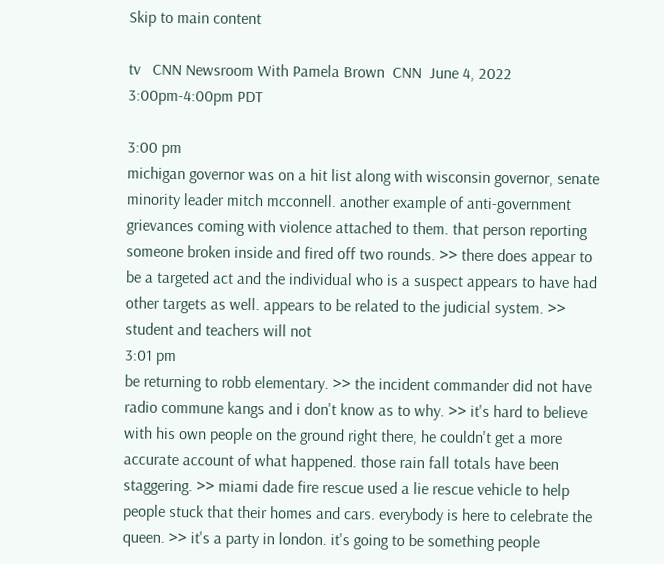Skip to main content

tv   CNN Newsroom With Pamela Brown  CNN  June 4, 2022 3:00pm-4:00pm PDT

3:00 pm
michigan governor was on a hit list along with wisconsin governor, senate minority leader mitch mcconnell. another example of anti-government grievances coming with violence attached to them. that person reporting someone broken inside and fired off two rounds. >> there does appear to be a targeted act and the individual who is a suspect appears to have had other targets as well. appears to be related to the judicial system. >> student and teachers will not
3:01 pm
be returning to robb elementary. >> the incident commander did not have radio commune kangs and i don't know as to why. >> it's hard to believe with his own people on the ground right there, he couldn't get a more accurate account of what happened. those rain fall totals have been staggering. >> miami dade fire rescue used a lie rescue vehicle to help people stuck that their homes and cars. everybody is here to celebrate the queen. >> it's a party in london. it's going to be something people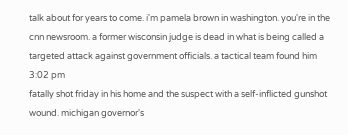talk about for years to come. i'm pamela brown in washington. you're in the cnn newsroom. a former wisconsin judge is dead in what is being called a targeted attack against government officials. a tactical team found him
3:02 pm
fatally shot friday in his home and the suspect with a self-inflicted gunshot wound. michigan governor's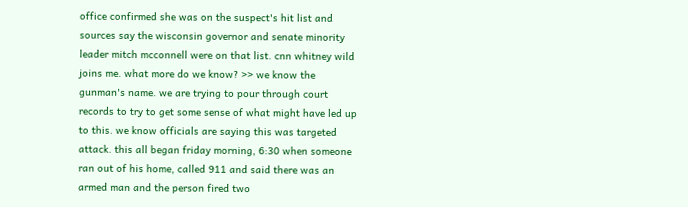office confirmed she was on the suspect's hit list and sources say the wisconsin governor and senate minority leader mitch mcconnell were on that list. cnn whitney wild joins me. what more do we know? >> we know the gunman's name. we are trying to pour through court records to try to get some sense of what might have led up to this. we know officials are saying this was targeted attack. this all began friday morning, 6:30 when someone ran out of his home, called 911 and said there was an armed man and the person fired two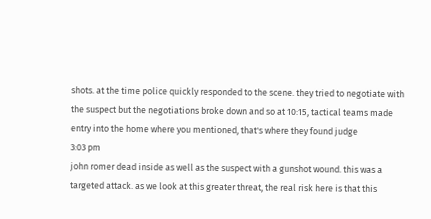shots. at the time police quickly responded to the scene. they tried to negotiate with the suspect but the negotiations broke down and so at 10:15, tactical teams made entry into the home where you mentioned, that's where they found judge
3:03 pm
john romer dead inside as well as the suspect with a gunshot wound. this was a targeted attack. as we look at this greater threat, the real risk here is that this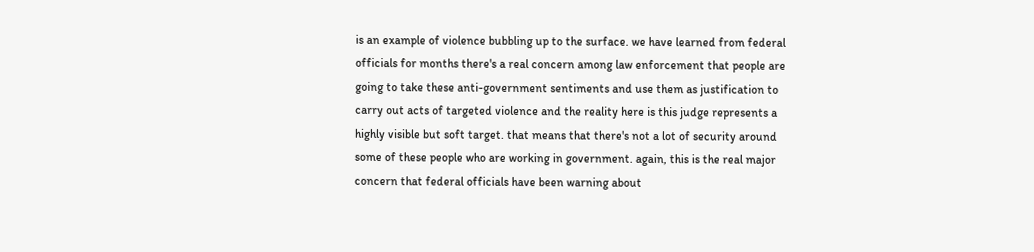is an example of violence bubbling up to the surface. we have learned from federal officials for months there's a real concern among law enforcement that people are going to take these anti-government sentiments and use them as justification to carry out acts of targeted violence and the reality here is this judge represents a highly visible but soft target. that means that there's not a lot of security around some of these people who are working in government. again, this is the real major concern that federal officials have been warning about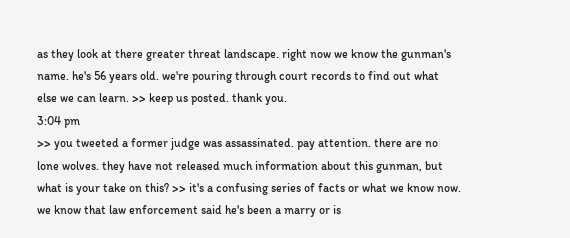as they look at there greater threat landscape. right now we know the gunman's name. he's 56 years old. we're pouring through court records to find out what else we can learn. >> keep us posted. thank you.
3:04 pm
>> you tweeted a former judge was assassinated. pay attention. there are no lone wolves. they have not released much information about this gunman, but what is your take on this? >> it's a confusing series of facts or what we know now. we know that law enforcement said he's been a marry or is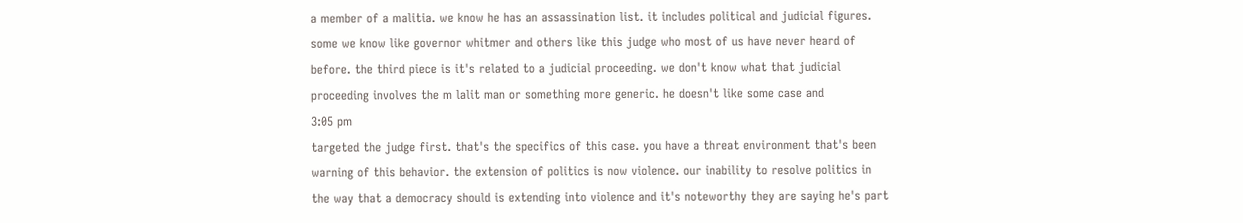a member of a malitia. we know he has an assassination list. it includes political and judicial figures. some we know like governor whitmer and others like this judge who most of us have never heard of before. the third piece is it's related to a judicial proceeding. we don't know what that judicial proceeding involves the m lalit man or something more generic. he doesn't like some case and
3:05 pm
targeted the judge first. that's the specifics of this case. you have a threat environment that's been warning of this behavior. the extension of politics is now violence. our inability to resolve politics in the way that a democracy should is extending into violence and it's noteworthy they are saying he's part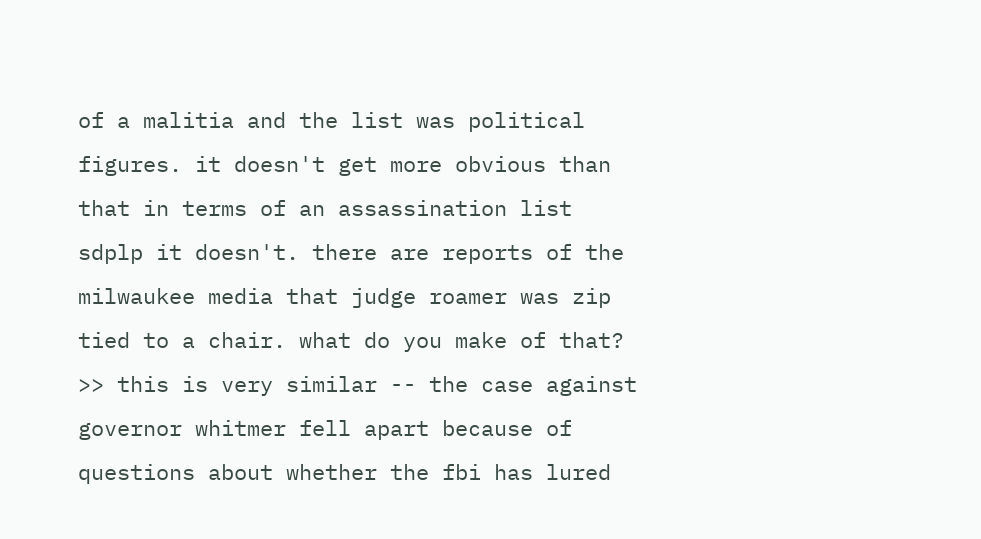of a malitia and the list was political figures. it doesn't get more obvious than that in terms of an assassination list sdplp it doesn't. there are reports of the milwaukee media that judge roamer was zip tied to a chair. what do you make of that? >> this is very similar -- the case against governor whitmer fell apart because of questions about whether the fbi has lured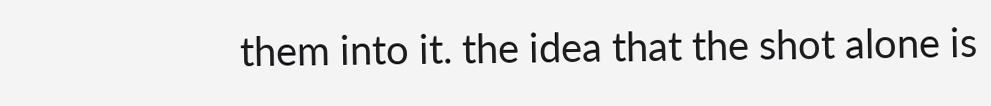them into it. the idea that the shot alone is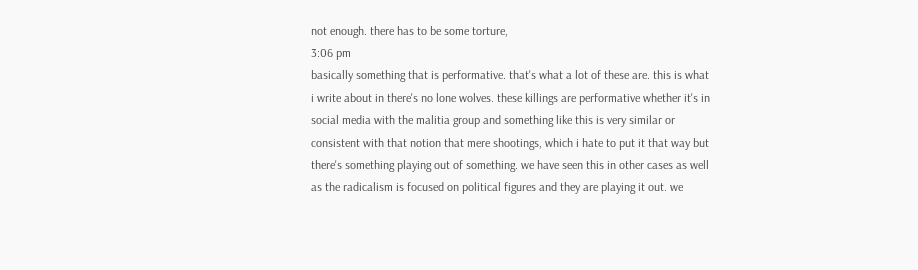not enough. there has to be some torture,
3:06 pm
basically something that is performative. that's what a lot of these are. this is what i write about in there's no lone wolves. these killings are performative whether it's in social media with the malitia group and something like this is very similar or consistent with that notion that mere shootings, which i hate to put it that way but there's something playing out of something. we have seen this in other cases as well as the radicalism is focused on political figures and they are playing it out. we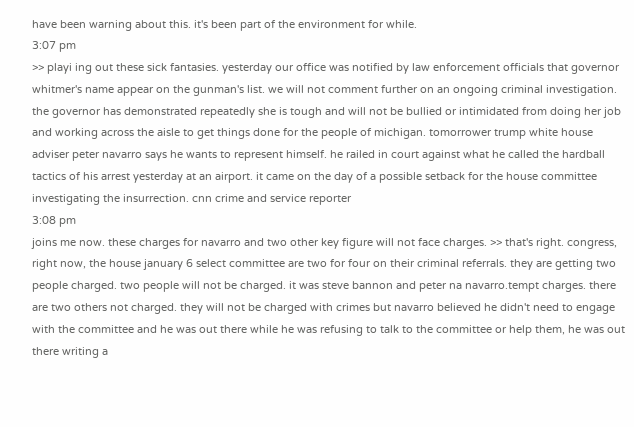have been warning about this. it's been part of the environment for while.
3:07 pm
>> playi ing out these sick fantasies. yesterday our office was notified by law enforcement officials that governor whitmer's name appear on the gunman's list. we will not comment further on an ongoing criminal investigation. the governor has demonstrated repeatedly she is tough and will not be bullied or intimidated from doing her job and working across the aisle to get things done for the people of michigan. tomorrower trump white house adviser peter navarro says he wants to represent himself. he railed in court against what he called the hardball tactics of his arrest yesterday at an airport. it came on the day of a possible setback for the house committee investigating the insurrection. cnn crime and service reporter
3:08 pm
joins me now. these charges for navarro and two other key figure will not face charges. >> that's right. congress, right now, the house january 6 select committee are two for four on their criminal referrals. they are getting two people charged. two people will not be charged. it was steve bannon and peter na navarro.tempt charges. there are two others not charged. they will not be charged with crimes but navarro believed he didn't need to engage with the committee and he was out there while he was refusing to talk to the committee or help them, he was out there writing a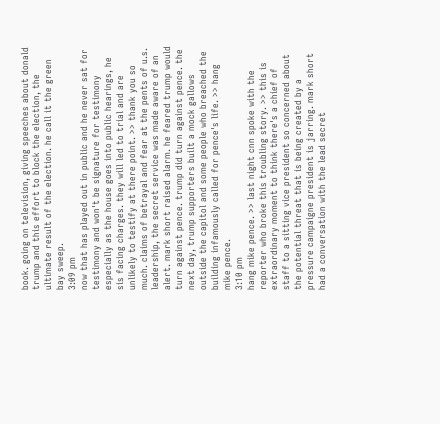book. going on television, giving speeches about donald trump and this effort to block the election, the ultimate result of the election. he call it the green bay sweep.
3:09 pm
now that has played out in public and he never sat for testimony and won't be signature for testimony especially as the house goes into public hearings, he sis facing charges. they will led to trial and are unlikely to testify at there point. >> thank you so much. claims of betrayal and fear at the pents of u.s. leadership, the secret service was made aware of an alert. mark short raised alarm. he feared trump would turn against pence. trump did turn against pence. the next day, trump supporters built a mock gallows outside the capitol and some people who breached the building infamously called for pence's life. >> hang mike pence.
3:10 pm
hang mike pence. >> last night cnn spoke with the reporter who broke this troubling story. >> this is extraordinary moment to think there's a chief of staff to a sitting vice president so concerned about the potential threat that is being created by a pressure campaigne president is jarring. mark short had a conversation with the lead secret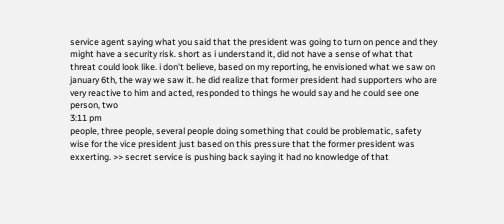service agent saying what you said that the president was going to turn on pence and they might have a security risk. short as i understand it, did not have a sense of what that threat could look like. i don't believe, based on my reporting, he envisioned what we saw on january 6th, the way we saw it. he did realize that former president had supporters who are very reactive to him and acted, responded to things he would say and he could see one person, two
3:11 pm
people, three people, several people doing something that could be problematic, safety wise for the vice president just based on this pressure that the former president was exxerting. >> secret service is pushing back saying it had no knowledge of that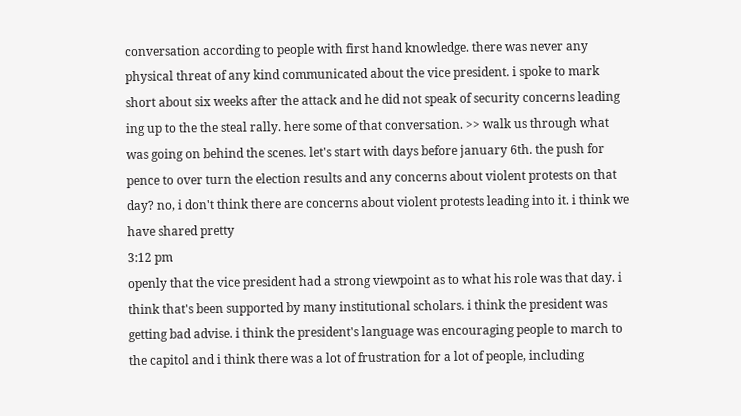conversation according to people with first hand knowledge. there was never any physical threat of any kind communicated about the vice president. i spoke to mark short about six weeks after the attack and he did not speak of security concerns leading ing up to the the steal rally. here some of that conversation. >> walk us through what was going on behind the scenes. let's start with days before january 6th. the push for pence to over turn the election results and any concerns about violent protests on that day? no, i don't think there are concerns about violent protests leading into it. i think we have shared pretty
3:12 pm
openly that the vice president had a strong viewpoint as to what his role was that day. i think that's been supported by many institutional scholars. i think the president was getting bad advise. i think the president's language was encouraging people to march to the capitol and i think there was a lot of frustration for a lot of people, including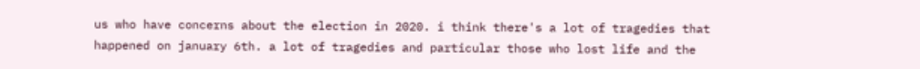us who have concerns about the election in 2020. i think there's a lot of tragedies that happened on january 6th. a lot of tragedies and particular those who lost life and the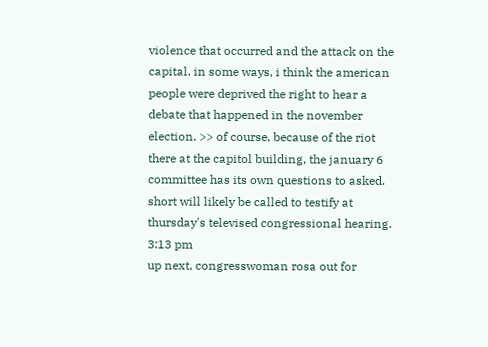violence that occurred and the attack on the capital. in some ways, i think the american people were deprived the right to hear a debate that happened in the november election. >> of course, because of the riot there at the capitol building, the january 6 committee has its own questions to asked. short will likely be called to testify at thursday's televised congressional hearing.
3:13 pm
up next, congresswoman rosa out for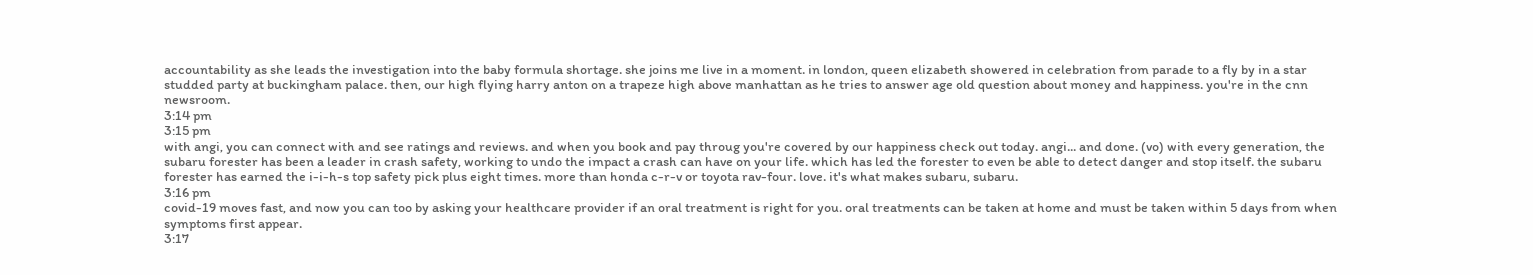accountability as she leads the investigation into the baby formula shortage. she joins me live in a moment. in london, queen elizabeth showered in celebration from parade to a fly by in a star studded party at buckingham palace. then, our high flying harry anton on a trapeze high above manhattan as he tries to answer age old question about money and happiness. you're in the cnn newsroom.
3:14 pm
3:15 pm
with angi, you can connect with and see ratings and reviews. and when you book and pay throug you're covered by our happiness check out today. angi... and done. (vo) with every generation, the subaru forester has been a leader in crash safety, working to undo the impact a crash can have on your life. which has led the forester to even be able to detect danger and stop itself. the subaru forester has earned the i-i-h-s top safety pick plus eight times. more than honda c-r-v or toyota rav-four. love. it's what makes subaru, subaru.
3:16 pm
covid-19 moves fast, and now you can too by asking your healthcare provider if an oral treatment is right for you. oral treatments can be taken at home and must be taken within 5 days from when symptoms first appear.
3:17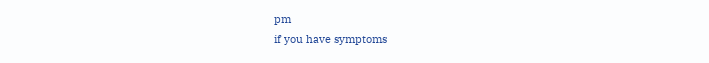pm
if you have symptoms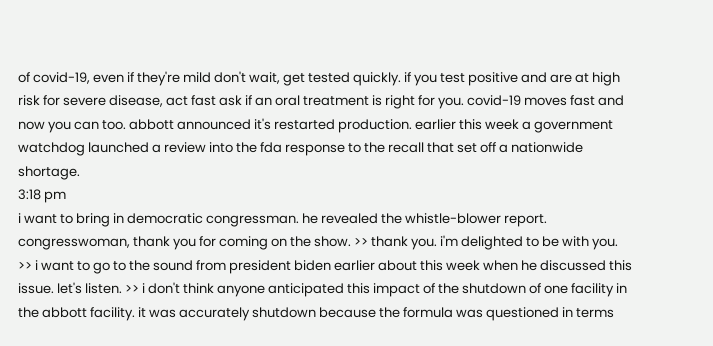of covid-19, even if they're mild don't wait, get tested quickly. if you test positive and are at high risk for severe disease, act fast ask if an oral treatment is right for you. covid-19 moves fast and now you can too. abbott announced it's restarted production. earlier this week a government watchdog launched a review into the fda response to the recall that set off a nationwide shortage.
3:18 pm
i want to bring in democratic congressman. he revealed the whistle-blower report. congresswoman, thank you for coming on the show. >> thank you. i'm delighted to be with you. >> i want to go to the sound from president biden earlier about this week when he discussed this issue. let's listen. >> i don't think anyone anticipated this impact of the shutdown of one facility in the abbott facility. it was accurately shutdown because the formula was questioned in terms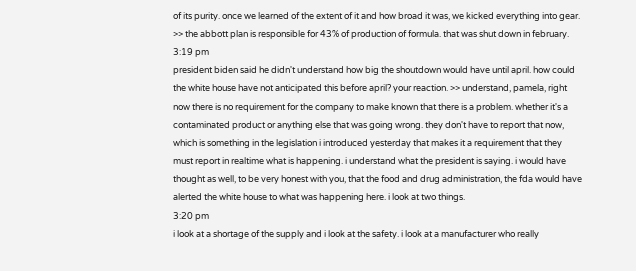of its purity. once we learned of the extent of it and how broad it was, we kicked everything into gear. >> the abbott plan is responsible for 43% of production of formula. that was shut down in february.
3:19 pm
president biden said he didn't understand how big the shoutdown would have until april. how could the white house have not anticipated this before april? your reaction. >> understand, pamela, right now there is no requirement for the company to make known that there is a problem. whether it's a contaminated product or anything else that was going wrong. they don't have to report that now, which is something in the legislation i introduced yesterday that makes it a requirement that they must report in realtime what is happening. i understand what the president is saying. i would have thought as well, to be very honest with you, that the food and drug administration, the fda would have alerted the white house to what was happening here. i look at two things.
3:20 pm
i look at a shortage of the supply and i look at the safety. i look at a manufacturer who really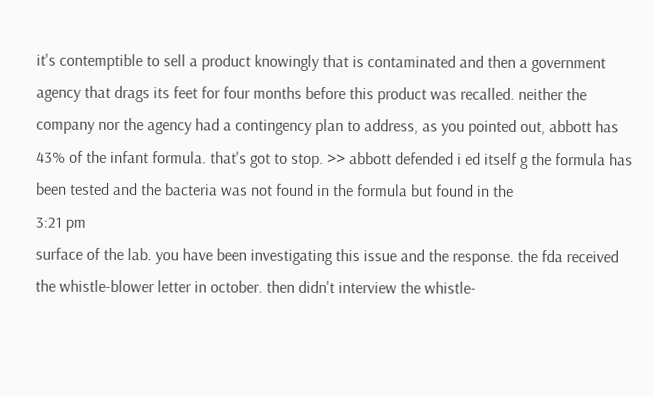it's contemptible to sell a product knowingly that is contaminated and then a government agency that drags its feet for four months before this product was recalled. neither the company nor the agency had a contingency plan to address, as you pointed out, abbott has 43% of the infant formula. that's got to stop. >> abbott defended i ed itself g the formula has been tested and the bacteria was not found in the formula but found in the
3:21 pm
surface of the lab. you have been investigating this issue and the response. the fda received the whistle-blower letter in october. then didn't interview the whistle-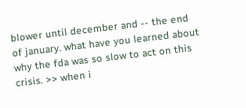blower until december and -- the end of january. what have you learned about why the fda was so slow to act on this crisis. >> when i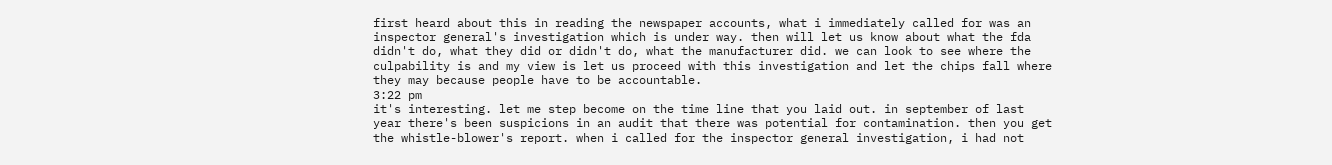first heard about this in reading the newspaper accounts, what i immediately called for was an inspector general's investigation which is under way. then will let us know about what the fda didn't do, what they did or didn't do, what the manufacturer did. we can look to see where the culpability is and my view is let us proceed with this investigation and let the chips fall where they may because people have to be accountable.
3:22 pm
it's interesting. let me step become on the time line that you laid out. in september of last year there's been suspicions in an audit that there was potential for contamination. then you get the whistle-blower's report. when i called for the inspector general investigation, i had not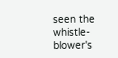seen the whistle-blower's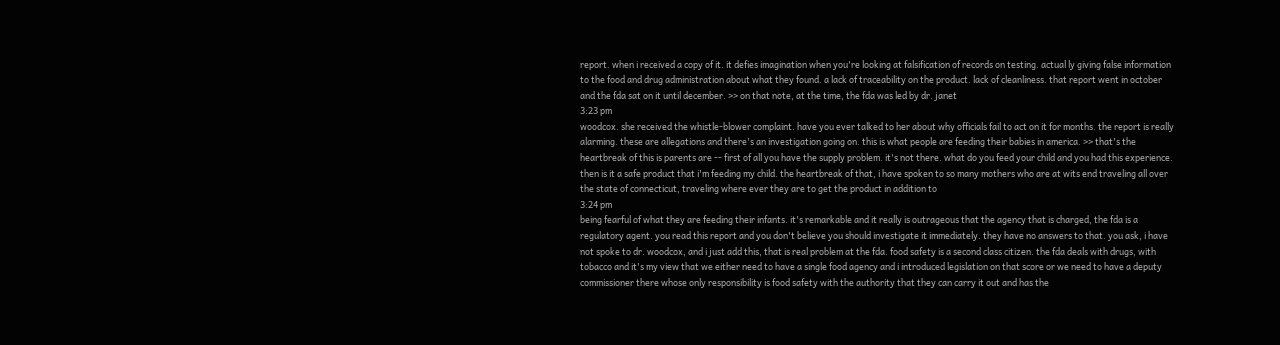report. when i received a copy of it. it defies imagination when you're looking at falsification of records on testing. actual ly giving false information to the food and drug administration about what they found. a lack of traceability on the product. lack of cleanliness. that report went in october and the fda sat on it until december. >> on that note, at the time, the fda was led by dr. janet
3:23 pm
woodcox. she received the whistle-blower complaint. have you ever talked to her about why officials fail to act on it for months. the report is really alarming. these are allegations and there's an investigation going on. this is what people are feeding their babies in america. >> that's the heartbreak of this is parents are -- first of all you have the supply problem. it's not there. what do you feed your child and you had this experience. then is it a safe product that i'm feeding my child. the heartbreak of that, i have spoken to so many mothers who are at wits end traveling all over the state of connecticut, traveling where ever they are to get the product in addition to
3:24 pm
being fearful of what they are feeding their infants. it's remarkable and it really is outrageous that the agency that is charged, the fda is a regulatory agent. you read this report and you don't believe you should investigate it immediately. they have no answers to that. you ask, i have not spoke to dr. woodcox, and i just add this, that is real problem at the fda. food safety is a second class citizen. the fda deals with drugs, with tobacco and it's my view that we either need to have a single food agency and i introduced legislation on that score or we need to have a deputy commissioner there whose only responsibility is food safety with the authority that they can carry it out and has the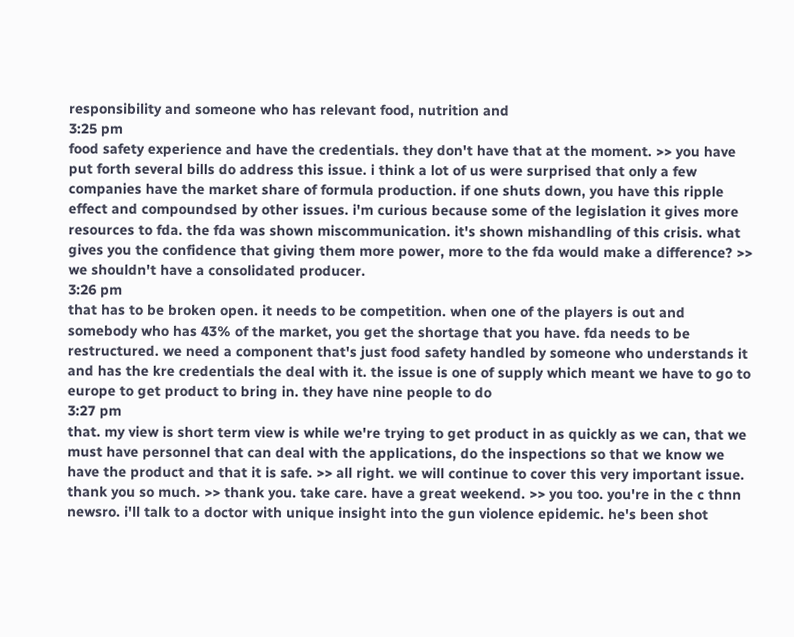responsibility and someone who has relevant food, nutrition and
3:25 pm
food safety experience and have the credentials. they don't have that at the moment. >> you have put forth several bills do address this issue. i think a lot of us were surprised that only a few companies have the market share of formula production. if one shuts down, you have this ripple effect and compoundsed by other issues. i'm curious because some of the legislation it gives more resources to fda. the fda was shown miscommunication. it's shown mishandling of this crisis. what gives you the confidence that giving them more power, more to the fda would make a difference? >> we shouldn't have a consolidated producer.
3:26 pm
that has to be broken open. it needs to be competition. when one of the players is out and somebody who has 43% of the market, you get the shortage that you have. fda needs to be restructured. we need a component that's just food safety handled by someone who understands it and has the kre credentials the deal with it. the issue is one of supply which meant we have to go to europe to get product to bring in. they have nine people to do
3:27 pm
that. my view is short term view is while we're trying to get product in as quickly as we can, that we must have personnel that can deal with the applications, do the inspections so that we know we have the product and that it is safe. >> all right. we will continue to cover this very important issue. thank you so much. >> thank you. take care. have a great weekend. >> you too. you're in the c thnn newsro. i'll talk to a doctor with unique insight into the gun violence epidemic. he's been shot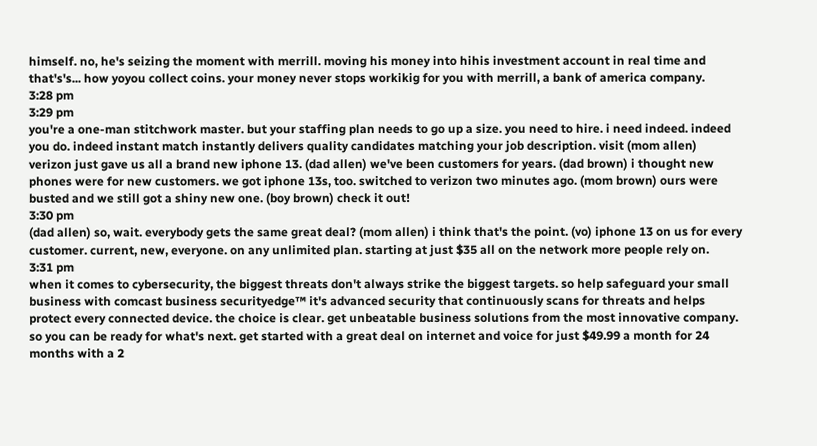himself. no, he's seizing the moment with merrill. moving his money into hihis investment account in real time and that's's... how yoyou collect coins. your money never stops workikig for you with merrill, a bank of america company.
3:28 pm
3:29 pm
you're a one-man stitchwork master. but your staffing plan needs to go up a size. you need to hire. i need indeed. indeed you do. indeed instant match instantly delivers quality candidates matching your job description. visit (mom allen) verizon just gave us all a brand new iphone 13. (dad allen) we've been customers for years. (dad brown) i thought new phones were for new customers. we got iphone 13s, too. switched to verizon two minutes ago. (mom brown) ours were busted and we still got a shiny new one. (boy brown) check it out!
3:30 pm
(dad allen) so, wait. everybody gets the same great deal? (mom allen) i think that's the point. (vo) iphone 13 on us for every customer. current, new, everyone. on any unlimited plan. starting at just $35 all on the network more people rely on.
3:31 pm
when it comes to cybersecurity, the biggest threats don't always strike the biggest targets. so help safeguard your small business with comcast business securityedge™ it's advanced security that continuously scans for threats and helps protect every connected device. the choice is clear. get unbeatable business solutions from the most innovative company. so you can be ready for what's next. get started with a great deal on internet and voice for just $49.99 a month for 24 months with a 2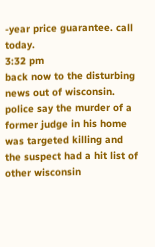-year price guarantee. call today.
3:32 pm
back now to the disturbing news out of wisconsin. police say the murder of a former judge in his home was targeted killing and the suspect had a hit list of other wisconsin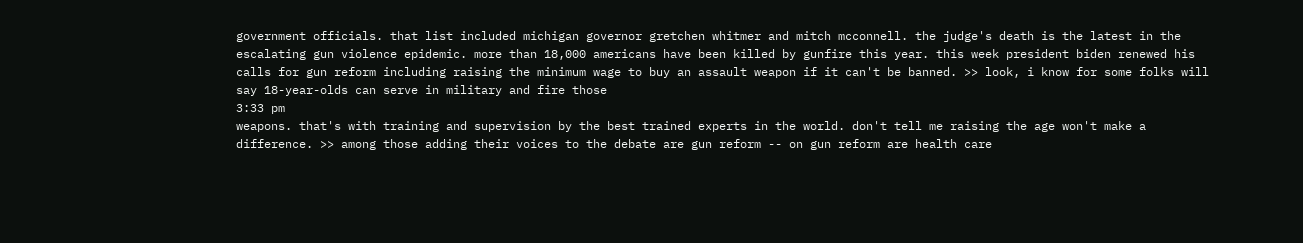government officials. that list included michigan governor gretchen whitmer and mitch mcconnell. the judge's death is the latest in the escalating gun violence epidemic. more than 18,000 americans have been killed by gunfire this year. this week president biden renewed his calls for gun reform including raising the minimum wage to buy an assault weapon if it can't be banned. >> look, i know for some folks will say 18-year-olds can serve in military and fire those
3:33 pm
weapons. that's with training and supervision by the best trained experts in the world. don't tell me raising the age won't make a difference. >> among those adding their voices to the debate are gun reform -- on gun reform are health care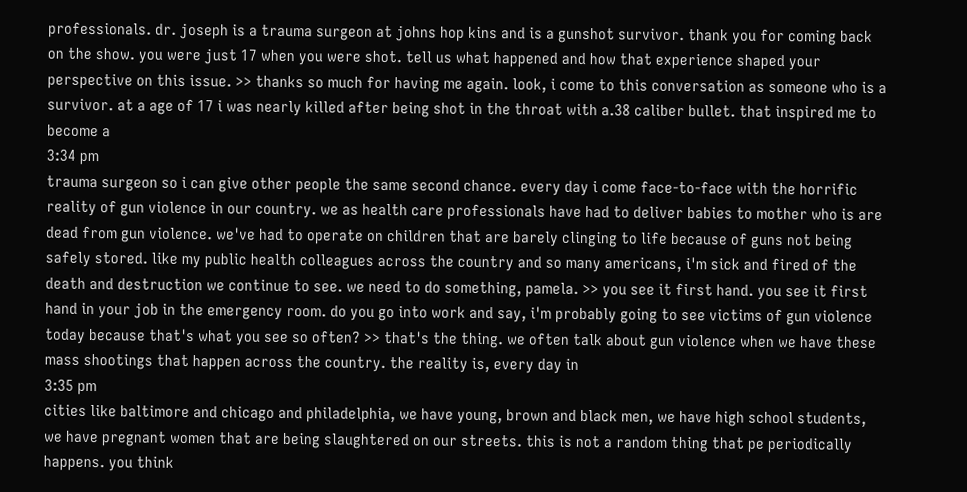professionals. dr. joseph is a trauma surgeon at johns hop kins and is a gunshot survivor. thank you for coming back on the show. you were just 17 when you were shot. tell us what happened and how that experience shaped your perspective on this issue. >> thanks so much for having me again. look, i come to this conversation as someone who is a survivor. at a age of 17 i was nearly killed after being shot in the throat with a.38 caliber bullet. that inspired me to become a
3:34 pm
trauma surgeon so i can give other people the same second chance. every day i come face-to-face with the horrific reality of gun violence in our country. we as health care professionals have had to deliver babies to mother who is are dead from gun violence. we've had to operate on children that are barely clinging to life because of guns not being safely stored. like my public health colleagues across the country and so many americans, i'm sick and fired of the death and destruction we continue to see. we need to do something, pamela. >> you see it first hand. you see it first hand in your job in the emergency room. do you go into work and say, i'm probably going to see victims of gun violence today because that's what you see so often? >> that's the thing. we often talk about gun violence when we have these mass shootings that happen across the country. the reality is, every day in
3:35 pm
cities like baltimore and chicago and philadelphia, we have young, brown and black men, we have high school students, we have pregnant women that are being slaughtered on our streets. this is not a random thing that pe periodically happens. you think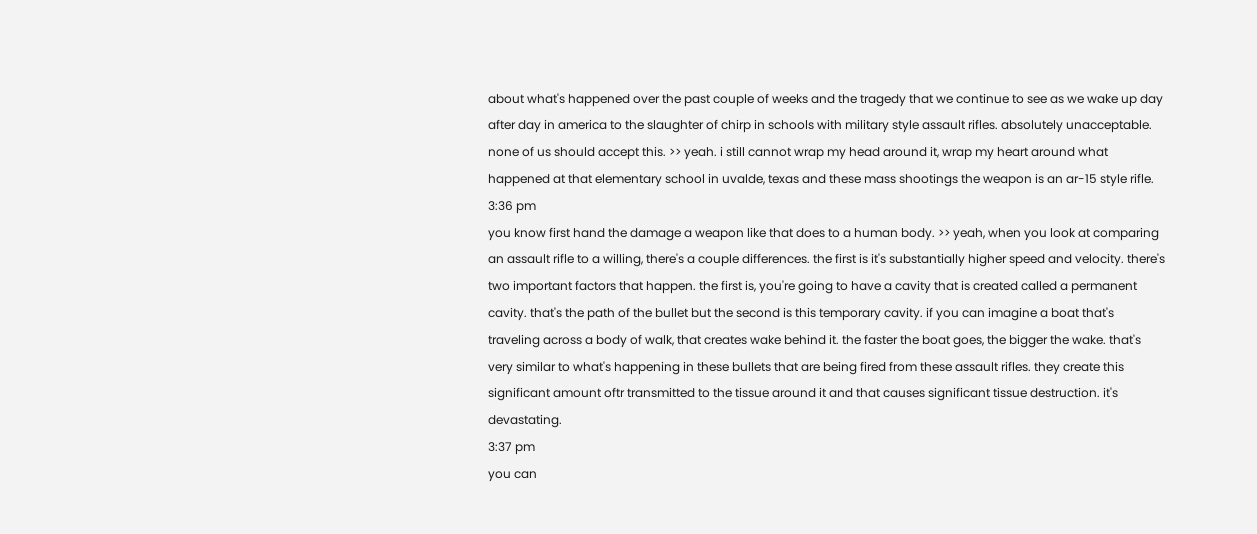about what's happened over the past couple of weeks and the tragedy that we continue to see as we wake up day after day in america to the slaughter of chirp in schools with military style assault rifles. absolutely unacceptable. none of us should accept this. >> yeah. i still cannot wrap my head around it, wrap my heart around what happened at that elementary school in uvalde, texas and these mass shootings the weapon is an ar-15 style rifle.
3:36 pm
you know first hand the damage a weapon like that does to a human body. >> yeah, when you look at comparing an assault rifle to a willing, there's a couple differences. the first is it's substantially higher speed and velocity. there's two important factors that happen. the first is, you're going to have a cavity that is created called a permanent cavity. that's the path of the bullet but the second is this temporary cavity. if you can imagine a boat that's traveling across a body of walk, that creates wake behind it. the faster the boat goes, the bigger the wake. that's very similar to what's happening in these bullets that are being fired from these assault rifles. they create this significant amount oftr transmitted to the tissue around it and that causes significant tissue destruction. it's devastating.
3:37 pm
you can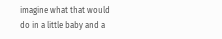imagine what that would do in a little baby and a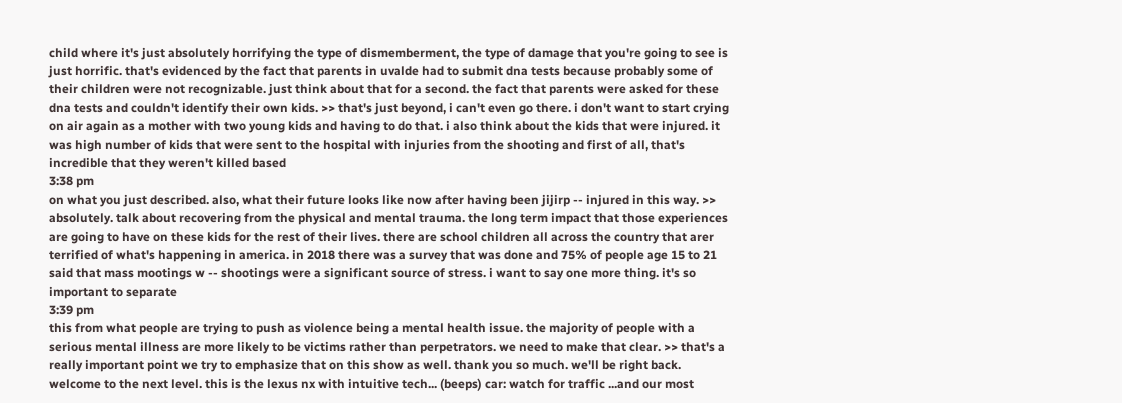child where it's just absolutely horrifying the type of dismemberment, the type of damage that you're going to see is just horrific. that's evidenced by the fact that parents in uvalde had to submit dna tests because probably some of their children were not recognizable. just think about that for a second. the fact that parents were asked for these dna tests and couldn't identify their own kids. >> that's just beyond, i can't even go there. i don't want to start crying on air again as a mother with two young kids and having to do that. i also think about the kids that were injured. it was high number of kids that were sent to the hospital with injuries from the shooting and first of all, that's incredible that they weren't killed based
3:38 pm
on what you just described. also, what their future looks like now after having been jijirp -- injured in this way. >> absolutely. talk about recovering from the physical and mental trauma. the long term impact that those experiences are going to have on these kids for the rest of their lives. there are school children all across the country that arer terrified of what's happening in america. in 2018 there was a survey that was done and 75% of people age 15 to 21 said that mass mootings w -- shootings were a significant source of stress. i want to say one more thing. it's so important to separate
3:39 pm
this from what people are trying to push as violence being a mental health issue. the majority of people with a serious mental illness are more likely to be victims rather than perpetrators. we need to make that clear. >> that's a really important point we try to emphasize that on this show as well. thank you so much. we'll be right back. welcome to the next level. this is the lexus nx with intuitive tech... (beeps) car: watch for traffic ...and our most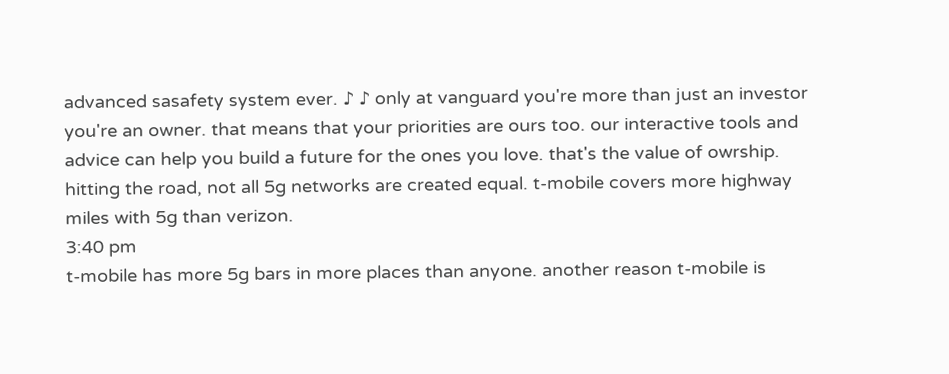advanced sasafety system ever. ♪ ♪ only at vanguard you're more than just an investor you're an owner. that means that your priorities are ours too. our interactive tools and advice can help you build a future for the ones you love. that's the value of owrship. hitting the road, not all 5g networks are created equal. t-mobile covers more highway miles with 5g than verizon.
3:40 pm
t-mobile has more 5g bars in more places than anyone. another reason t-mobile is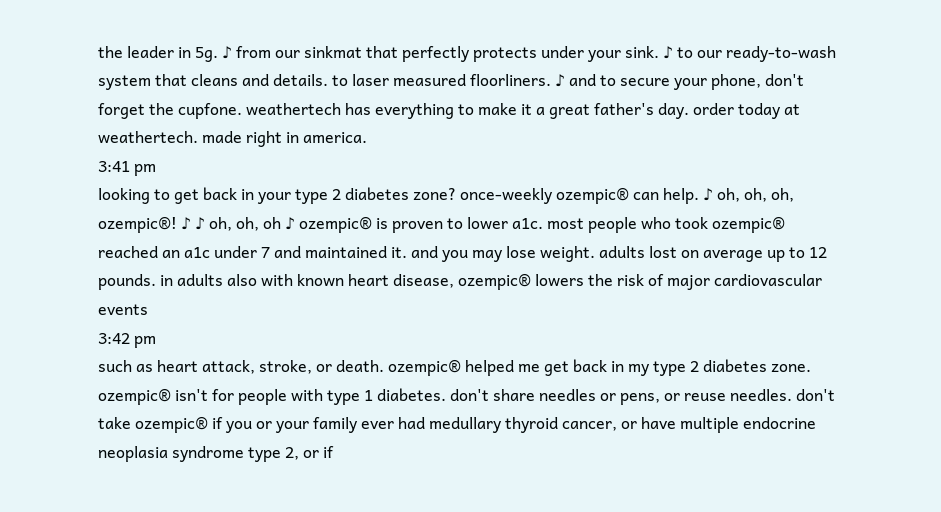the leader in 5g. ♪ from our sinkmat that perfectly protects under your sink. ♪ to our ready-to-wash system that cleans and details. to laser measured floorliners. ♪ and to secure your phone, don't forget the cupfone. weathertech has everything to make it a great father's day. order today at weathertech. made right in america.
3:41 pm
looking to get back in your type 2 diabetes zone? once-weekly ozempic® can help. ♪ oh, oh, oh, ozempic®! ♪ ♪ oh, oh, oh ♪ ozempic® is proven to lower a1c. most people who took ozempic® reached an a1c under 7 and maintained it. and you may lose weight. adults lost on average up to 12 pounds. in adults also with known heart disease, ozempic® lowers the risk of major cardiovascular events
3:42 pm
such as heart attack, stroke, or death. ozempic® helped me get back in my type 2 diabetes zone. ozempic® isn't for people with type 1 diabetes. don't share needles or pens, or reuse needles. don't take ozempic® if you or your family ever had medullary thyroid cancer, or have multiple endocrine neoplasia syndrome type 2, or if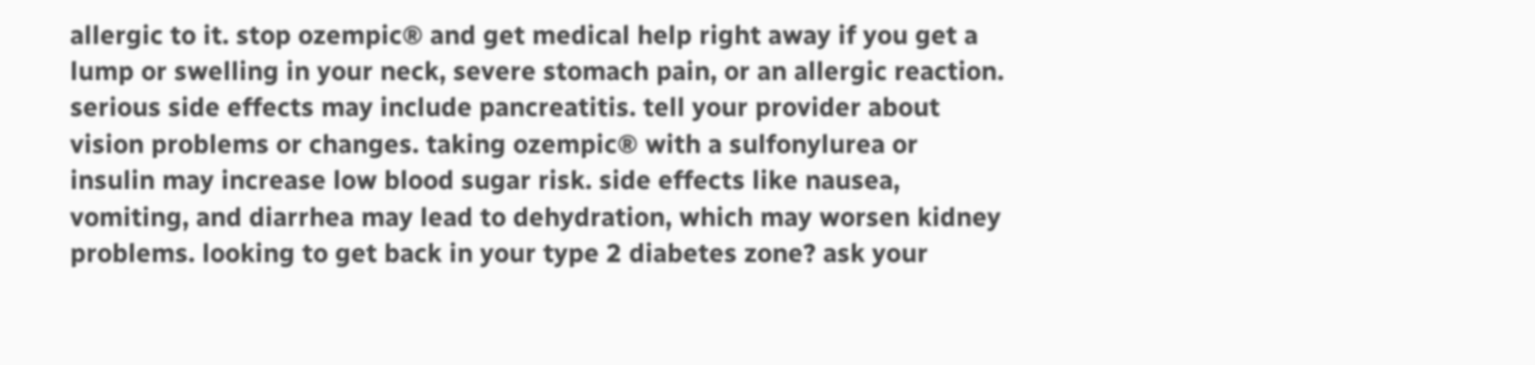allergic to it. stop ozempic® and get medical help right away if you get a lump or swelling in your neck, severe stomach pain, or an allergic reaction. serious side effects may include pancreatitis. tell your provider about vision problems or changes. taking ozempic® with a sulfonylurea or insulin may increase low blood sugar risk. side effects like nausea, vomiting, and diarrhea may lead to dehydration, which may worsen kidney problems. looking to get back in your type 2 diabetes zone? ask your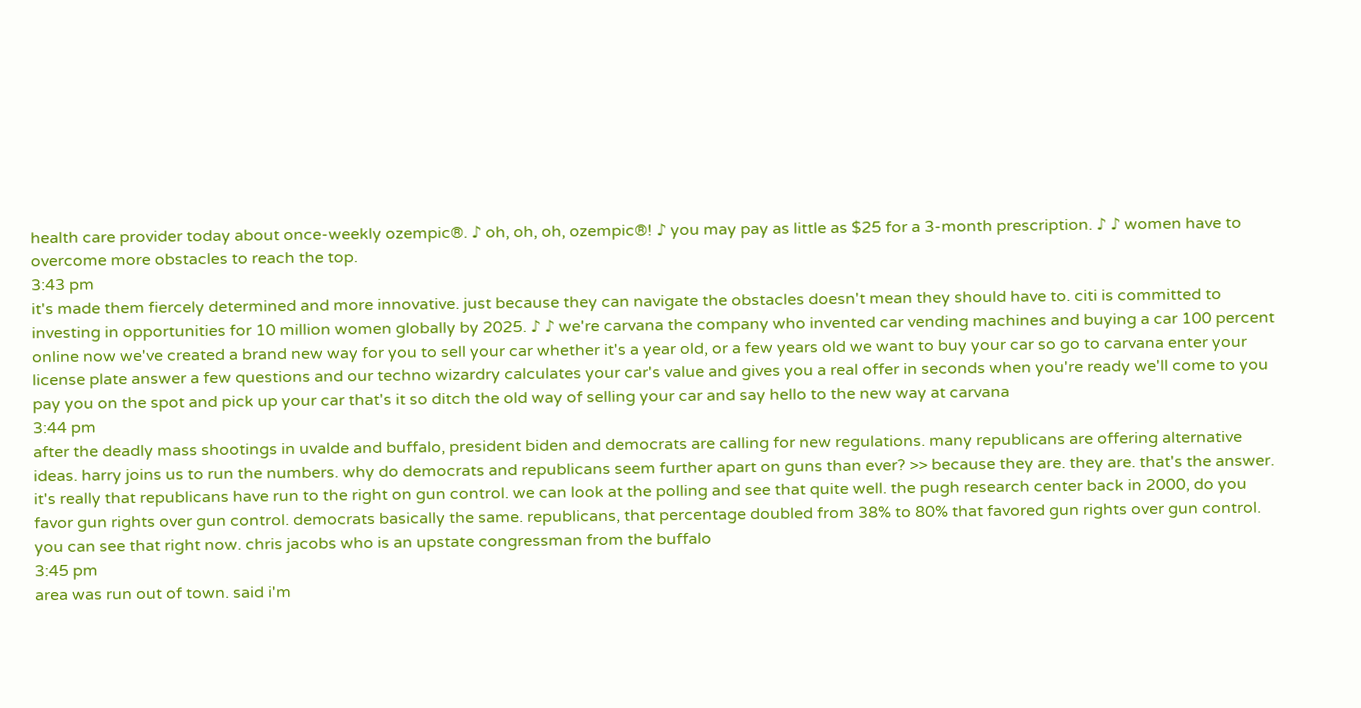health care provider today about once-weekly ozempic®. ♪ oh, oh, oh, ozempic®! ♪ you may pay as little as $25 for a 3-month prescription. ♪ ♪ women have to overcome more obstacles to reach the top.
3:43 pm
it's made them fiercely determined and more innovative. just because they can navigate the obstacles doesn't mean they should have to. citi is committed to investing in opportunities for 10 million women globally by 2025. ♪ ♪ we're carvana the company who invented car vending machines and buying a car 100 percent online now we've created a brand new way for you to sell your car whether it's a year old, or a few years old we want to buy your car so go to carvana enter your license plate answer a few questions and our techno wizardry calculates your car's value and gives you a real offer in seconds when you're ready we'll come to you pay you on the spot and pick up your car that's it so ditch the old way of selling your car and say hello to the new way at carvana
3:44 pm
after the deadly mass shootings in uvalde and buffalo, president biden and democrats are calling for new regulations. many republicans are offering alternative ideas. harry joins us to run the numbers. why do democrats and republicans seem further apart on guns than ever? >> because they are. they are. that's the answer. it's really that republicans have run to the right on gun control. we can look at the polling and see that quite well. the pugh research center back in 2000, do you favor gun rights over gun control. democrats basically the same. republicans, that percentage doubled from 38% to 80% that favored gun rights over gun control. you can see that right now. chris jacobs who is an upstate congressman from the buffalo
3:45 pm
area was run out of town. said i'm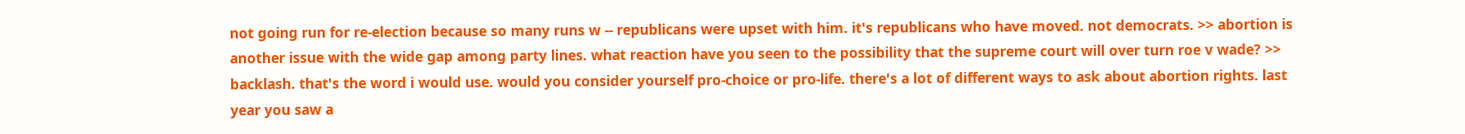not going run for re-election because so many runs w -- republicans were upset with him. it's republicans who have moved. not democrats. >> abortion is another issue with the wide gap among party lines. what reaction have you seen to the possibility that the supreme court will over turn roe v wade? >> backlash. that's the word i would use. would you consider yourself pro-choice or pro-life. there's a lot of different ways to ask about abortion rights. last year you saw a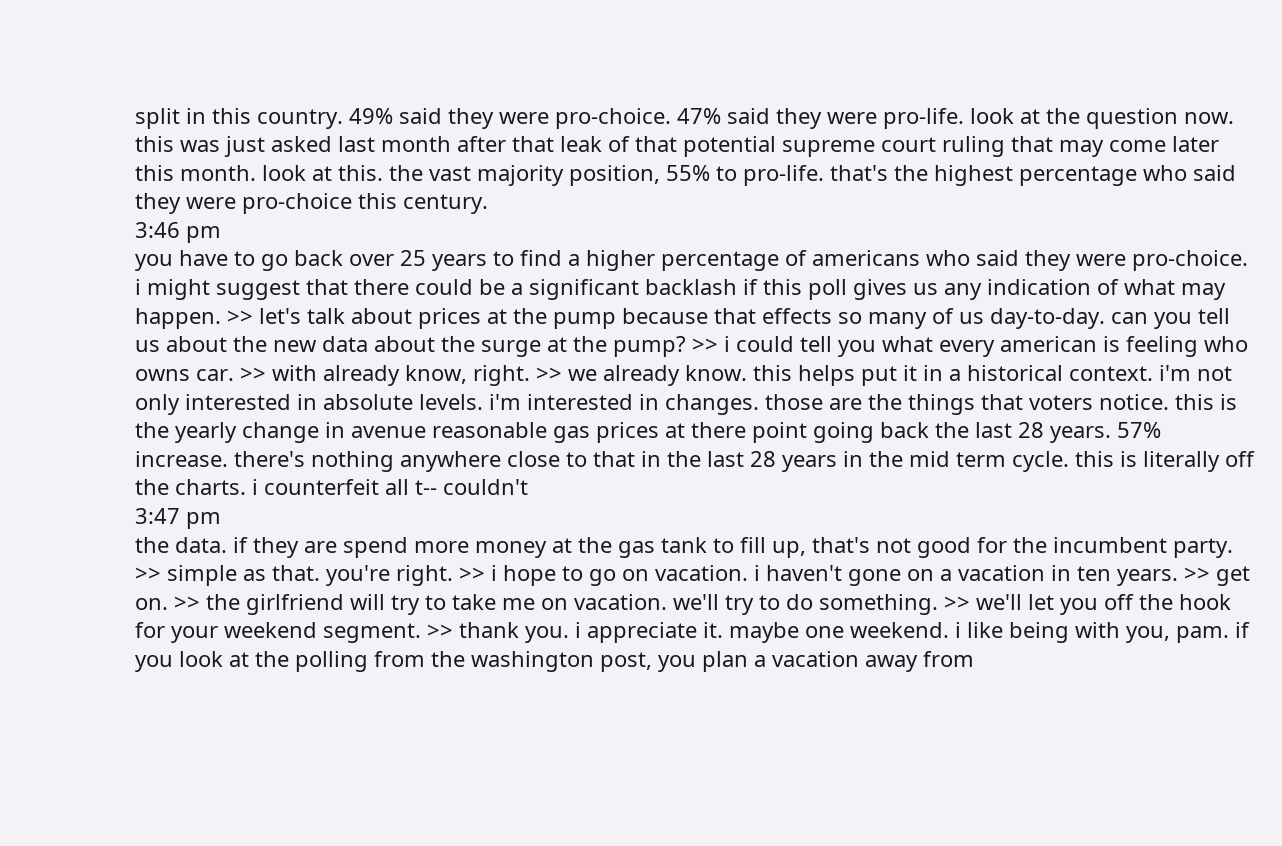split in this country. 49% said they were pro-choice. 47% said they were pro-life. look at the question now. this was just asked last month after that leak of that potential supreme court ruling that may come later this month. look at this. the vast majority position, 55% to pro-life. that's the highest percentage who said they were pro-choice this century.
3:46 pm
you have to go back over 25 years to find a higher percentage of americans who said they were pro-choice. i might suggest that there could be a significant backlash if this poll gives us any indication of what may happen. >> let's talk about prices at the pump because that effects so many of us day-to-day. can you tell us about the new data about the surge at the pump? >> i could tell you what every american is feeling who owns car. >> with already know, right. >> we already know. this helps put it in a historical context. i'm not only interested in absolute levels. i'm interested in changes. those are the things that voters notice. this is the yearly change in avenue reasonable gas prices at there point going back the last 28 years. 57% increase. there's nothing anywhere close to that in the last 28 years in the mid term cycle. this is literally off the charts. i counterfeit all t-- couldn't
3:47 pm
the data. if they are spend more money at the gas tank to fill up, that's not good for the incumbent party. >> simple as that. you're right. >> i hope to go on vacation. i haven't gone on a vacation in ten years. >> get on. >> the girlfriend will try to take me on vacation. we'll try to do something. >> we'll let you off the hook for your weekend segment. >> thank you. i appreciate it. maybe one weekend. i like being with you, pam. if you look at the polling from the washington post, you plan a vacation away from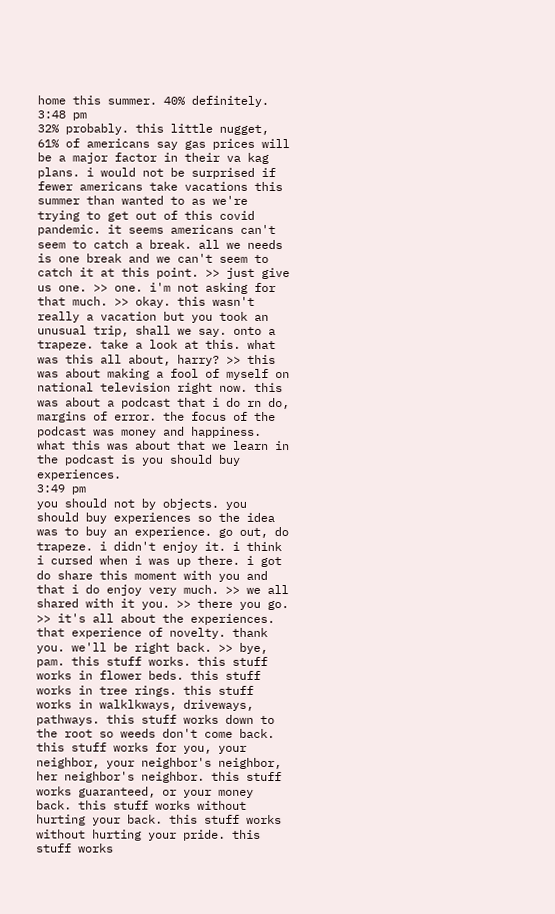home this summer. 40% definitely.
3:48 pm
32% probably. this little nugget, 61% of americans say gas prices will be a major factor in their va kag plans. i would not be surprised if fewer americans take vacations this summer than wanted to as we're trying to get out of this covid pandemic. it seems americans can't seem to catch a break. all we needs is one break and we can't seem to catch it at this point. >> just give us one. >> one. i'm not asking for that much. >> okay. this wasn't really a vacation but you took an unusual trip, shall we say. onto a trapeze. take a look at this. what was this all about, harry? >> this was about making a fool of myself on national television right now. this was about a podcast that i do rn do, margins of error. the focus of the podcast was money and happiness. what this was about that we learn in the podcast is you should buy experiences.
3:49 pm
you should not by objects. you should buy experiences so the idea was to buy an experience. go out, do trapeze. i didn't enjoy it. i think i cursed when i was up there. i got do share this moment with you and that i do enjoy very much. >> we all shared with it you. >> there you go. >> it's all about the experiences. that experience of novelty. thank you. we'll be right back. >> bye, pam. this stuff works. this stuff works in flower beds. this stuff works in tree rings. this stuff works in walklkways, driveways, pathways. this stuff works down to the root so weeds don't come back. this stuff works for you, your neighbor, your neighbor's neighbor, her neighbor's neighbor. this stuff works guaranteed, or your money back. this stuff works without hurting your back. this stuff works without hurting your pride. this stuff works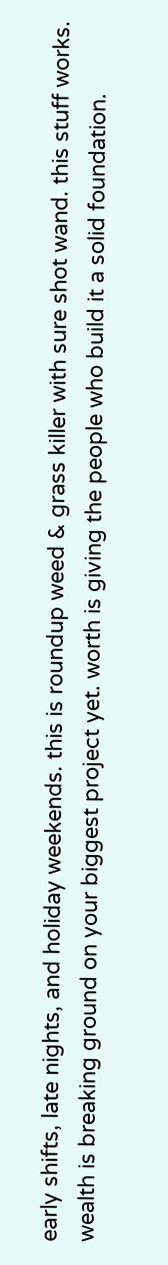early shifts, late nights, and holiday weekends. this is roundup weed & grass killer with sure shot wand. this stuff works. wealth is breaking ground on your biggest project yet. worth is giving the people who build it a solid foundation.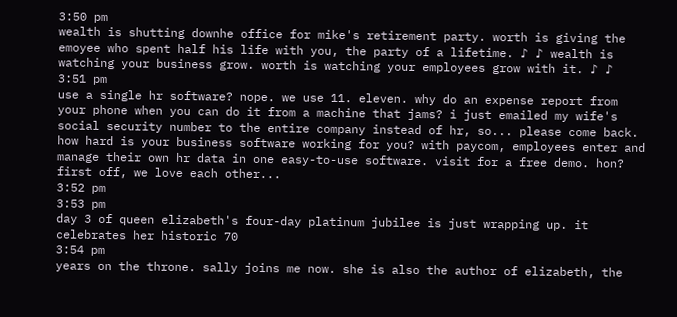3:50 pm
wealth is shutting downhe office for mike's retirement party. worth is giving the emoyee who spent half his life with you, the party of a lifetime. ♪ ♪ wealth is watching your business grow. worth is watching your employees grow with it. ♪ ♪
3:51 pm
use a single hr software? nope. we use 11. eleven. why do an expense report from your phone when you can do it from a machine that jams? i just emailed my wife's social security number to the entire company instead of hr, so... please come back. how hard is your business software working for you? with paycom, employees enter and manage their own hr data in one easy-to-use software. visit for a free demo. hon? first off, we love each other...
3:52 pm
3:53 pm
day 3 of queen elizabeth's four-day platinum jubilee is just wrapping up. it celebrates her historic 70
3:54 pm
years on the throne. sally joins me now. she is also the author of elizabeth, the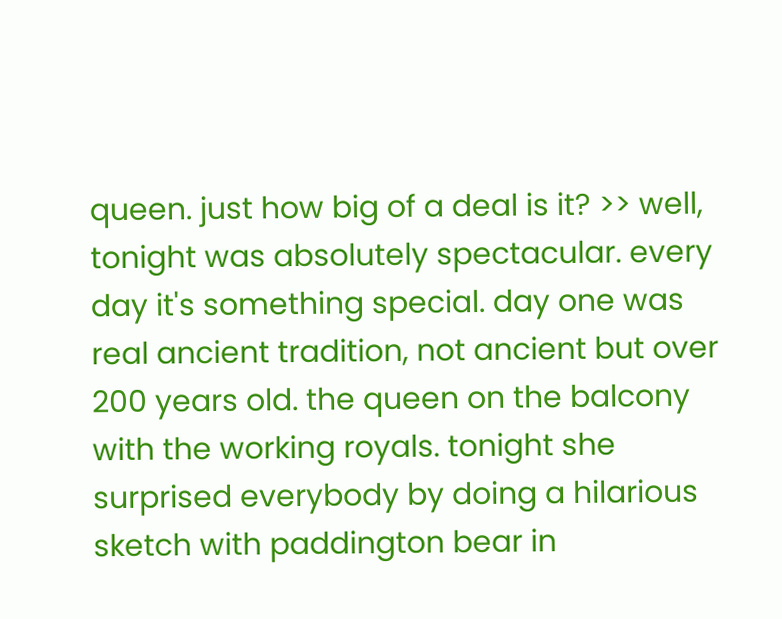queen. just how big of a deal is it? >> well, tonight was absolutely spectacular. every day it's something special. day one was real ancient tradition, not ancient but over 200 years old. the queen on the balcony with the working royals. tonight she surprised everybody by doing a hilarious sketch with paddington bear in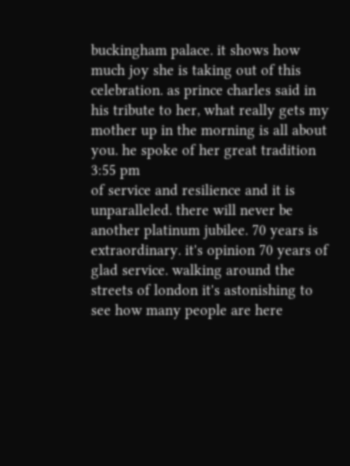buckingham palace. it shows how much joy she is taking out of this celebration. as prince charles said in his tribute to her, what really gets my mother up in the morning is all about you. he spoke of her great tradition
3:55 pm
of service and resilience and it is unparalleled. there will never be another platinum jubilee. 70 years is extraordinary. it's opinion 70 years of glad service. walking around the streets of london it's astonishing to see how many people are here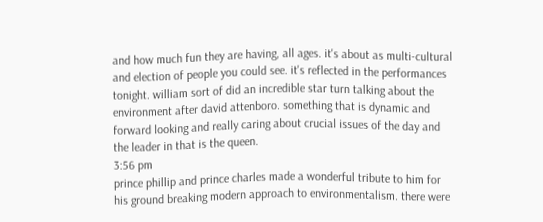and how much fun they are having, all ages. it's about as multi-cultural and election of people you could see. it's reflected in the performances tonight. william sort of did an incredible star turn talking about the environment after david attenboro. something that is dynamic and forward looking and really caring about crucial issues of the day and the leader in that is the queen.
3:56 pm
prince phillip and prince charles made a wonderful tribute to him for his ground breaking modern approach to environmentalism. there were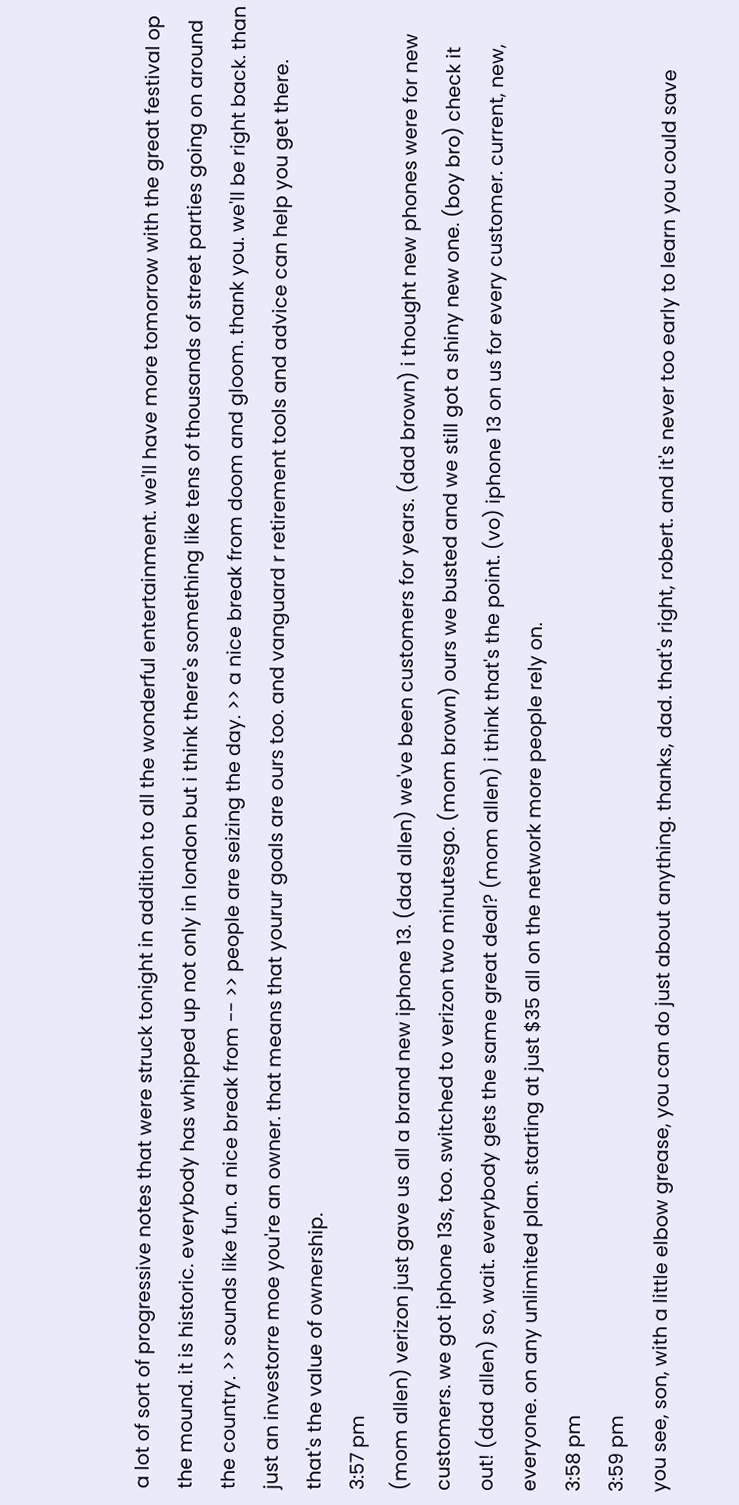a lot of sort of progressive notes that were struck tonight in addition to all the wonderful entertainment. we'll have more tomorrow with the great festival op the mound. it is historic. everybody has whipped up not only in london but i think there's something like tens of thousands of street parties going on around the country. >> sounds like fun. a nice break from -- >> people are seizing the day. >> a nice break from doom and gloom. thank you. we'll be right back. than just an investorre moe you're an owner. that means that yourur goals are ours too. and vanguard r retirement tools and advice can help you get there. that's the value of ownership.
3:57 pm
(mom allen) verizon just gave us all a brand new iphone 13. (dad allen) we've been customers for years. (dad brown) i thought new phones were for new customers. we got iphone 13s, too. switched to verizon two minutesgo. (mom brown) ours we busted and we still got a shiny new one. (boy bro) check it out! (dad allen) so, wait. everybody gets the same great deal? (mom allen) i think that's the point. (vo) iphone 13 on us for every customer. current, new, everyone. on any unlimited plan. starting at just $35 all on the network more people rely on.
3:58 pm
3:59 pm
you see, son, with a little elbow grease, you can do just about anything. thanks, dad. that's right, robert. and it's never too early to learn you could save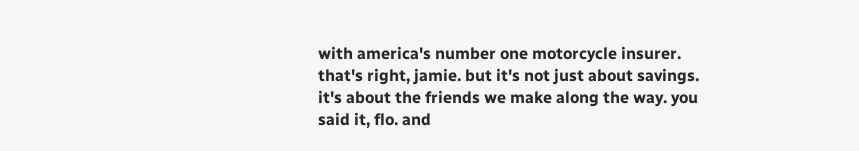with america's number one motorcycle insurer. that's right, jamie. but it's not just about savings. it's about the friends we make along the way. you said it, flo. and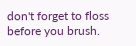don't forget to floss before you brush.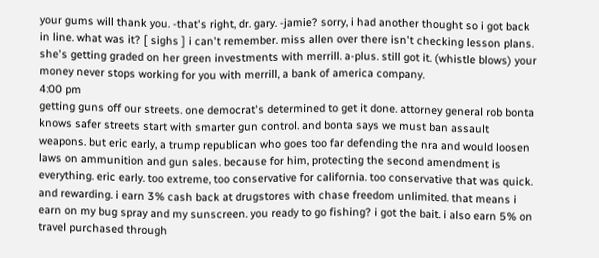your gums will thank you. -that's right, dr. gary. -jamie? sorry, i had another thought so i got back in line. what was it? [ sighs ] i can't remember. miss allen over there isn't checking lesson plans. she's getting graded on her green investments with merrill. a-plus. still got it. (whistle blows) your money never stops working for you with merrill, a bank of america company.
4:00 pm
getting guns off our streets. one democrat's determined to get it done. attorney general rob bonta knows safer streets start with smarter gun control. and bonta says we must ban assault weapons. but eric early, a trump republican who goes too far defending the nra and would loosen laws on ammunition and gun sales. because for him, protecting the second amendment is everything. eric early. too extreme, too conservative for california. too conservative that was quick. and rewarding. i earn 3% cash back at drugstores with chase freedom unlimited. that means i earn on my bug spray and my sunscreen. you ready to go fishing? i got the bait. i also earn 5% on travel purchased through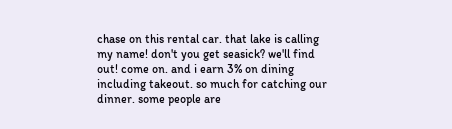chase on this rental car. that lake is calling my name! don't you get seasick? we'll find out! come on. and i earn 3% on dining including takeout. so much for catching our dinner. some people are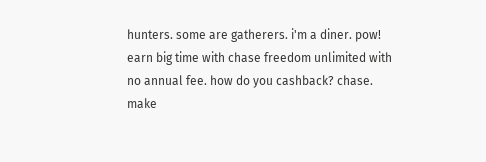hunters. some are gatherers. i'm a diner. pow! earn big time with chase freedom unlimited with no annual fee. how do you cashback? chase. make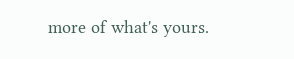more of what's yours.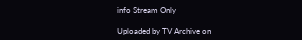info Stream Only

Uploaded by TV Archive on